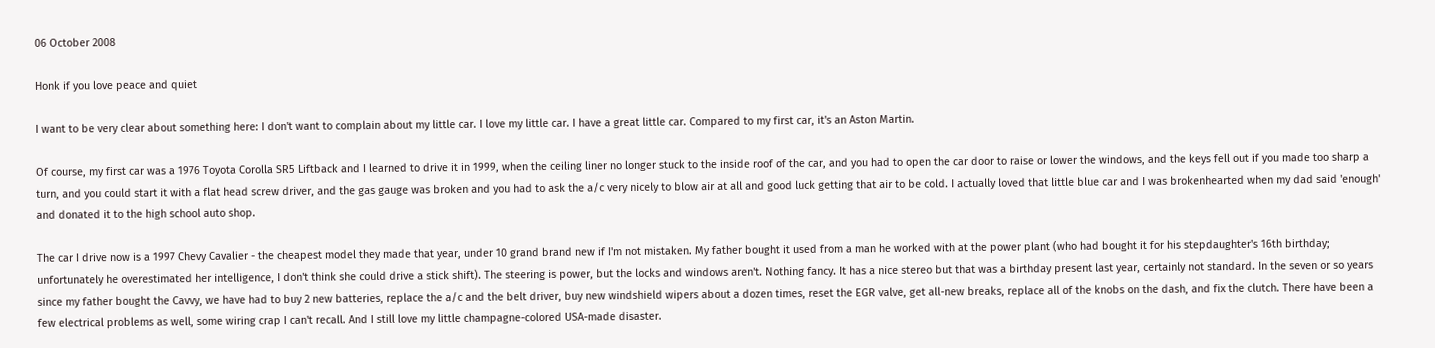06 October 2008

Honk if you love peace and quiet

I want to be very clear about something here: I don't want to complain about my little car. I love my little car. I have a great little car. Compared to my first car, it's an Aston Martin.

Of course, my first car was a 1976 Toyota Corolla SR5 Liftback and I learned to drive it in 1999, when the ceiling liner no longer stuck to the inside roof of the car, and you had to open the car door to raise or lower the windows, and the keys fell out if you made too sharp a turn, and you could start it with a flat head screw driver, and the gas gauge was broken and you had to ask the a/c very nicely to blow air at all and good luck getting that air to be cold. I actually loved that little blue car and I was brokenhearted when my dad said 'enough' and donated it to the high school auto shop.

The car I drive now is a 1997 Chevy Cavalier - the cheapest model they made that year, under 10 grand brand new if I'm not mistaken. My father bought it used from a man he worked with at the power plant (who had bought it for his stepdaughter's 16th birthday; unfortunately he overestimated her intelligence, I don't think she could drive a stick shift). The steering is power, but the locks and windows aren't. Nothing fancy. It has a nice stereo but that was a birthday present last year, certainly not standard. In the seven or so years since my father bought the Cavvy, we have had to buy 2 new batteries, replace the a/c and the belt driver, buy new windshield wipers about a dozen times, reset the EGR valve, get all-new breaks, replace all of the knobs on the dash, and fix the clutch. There have been a few electrical problems as well, some wiring crap I can't recall. And I still love my little champagne-colored USA-made disaster.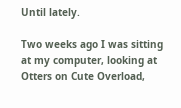Until lately.

Two weeks ago I was sitting at my computer, looking at Otters on Cute Overload,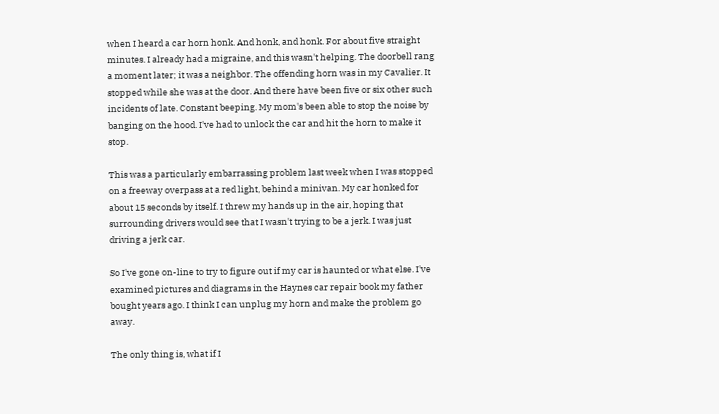when I heard a car horn honk. And honk, and honk. For about five straight minutes. I already had a migraine, and this wasn't helping. The doorbell rang a moment later; it was a neighbor. The offending horn was in my Cavalier. It stopped while she was at the door. And there have been five or six other such incidents of late. Constant beeping. My mom's been able to stop the noise by banging on the hood. I've had to unlock the car and hit the horn to make it stop.

This was a particularly embarrassing problem last week when I was stopped on a freeway overpass at a red light, behind a minivan. My car honked for about 15 seconds by itself. I threw my hands up in the air, hoping that surrounding drivers would see that I wasn't trying to be a jerk. I was just driving a jerk car.

So I've gone on-line to try to figure out if my car is haunted or what else. I've examined pictures and diagrams in the Haynes car repair book my father bought years ago. I think I can unplug my horn and make the problem go away.

The only thing is, what if I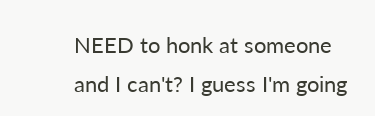NEED to honk at someone and I can't? I guess I'm going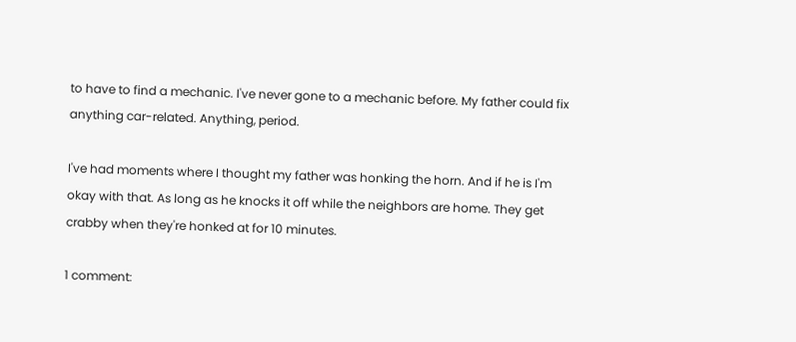to have to find a mechanic. I've never gone to a mechanic before. My father could fix anything car-related. Anything, period.

I've had moments where I thought my father was honking the horn. And if he is I'm okay with that. As long as he knocks it off while the neighbors are home. They get crabby when they're honked at for 10 minutes.

1 comment: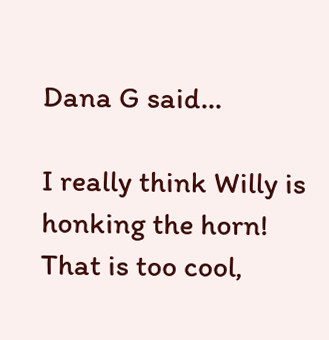Dana G said...

I really think Willy is honking the horn! That is too cool,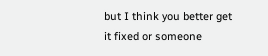but I think you better get it fixed or someone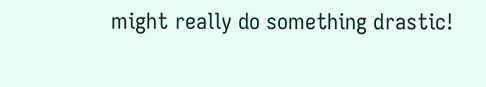might really do something drastic!